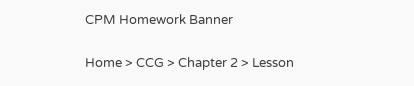CPM Homework Banner

Home > CCG > Chapter 2 > Lesson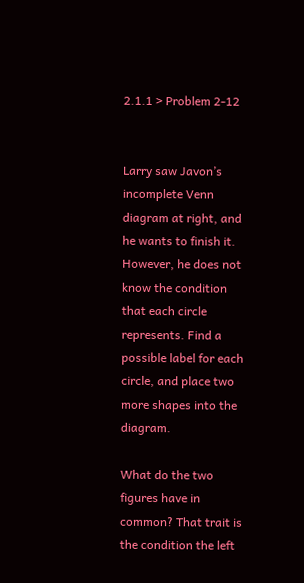2.1.1 > Problem 2-12


Larry saw Javon’s incomplete Venn diagram at right, and he wants to finish it. However, he does not know the condition that each circle represents. Find a possible label for each circle, and place two more shapes into the diagram.

What do the two figures have in common? That trait is the condition the left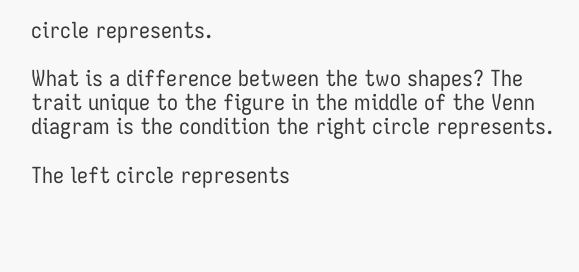circle represents.

What is a difference between the two shapes? The trait unique to the figure in the middle of the Venn diagram is the condition the right circle represents.

The left circle represents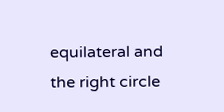equilateral and the right circle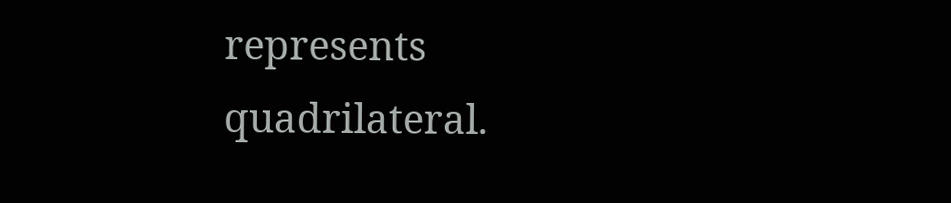represents quadrilateral.